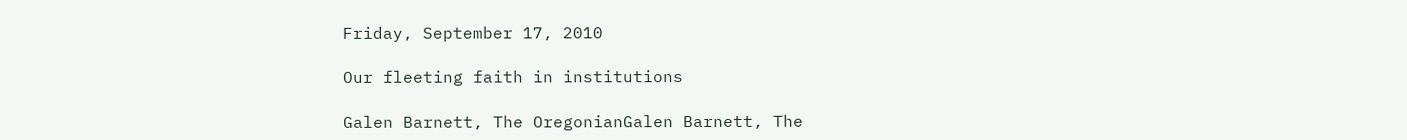Friday, September 17, 2010

Our fleeting faith in institutions

Galen Barnett, The OregonianGalen Barnett, The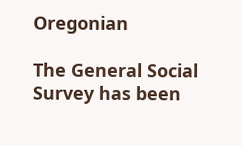Oregonian

The General Social Survey has been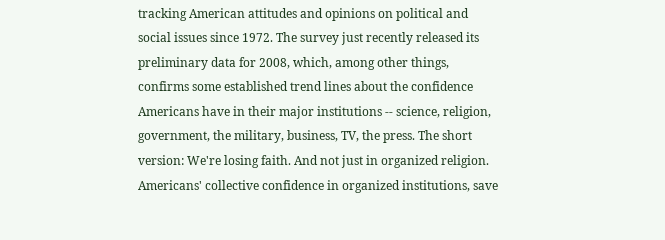tracking American attitudes and opinions on political and social issues since 1972. The survey just recently released its preliminary data for 2008, which, among other things, confirms some established trend lines about the confidence Americans have in their major institutions -- science, religion, government, the military, business, TV, the press. The short version: We're losing faith. And not just in organized religion. Americans' collective confidence in organized institutions, save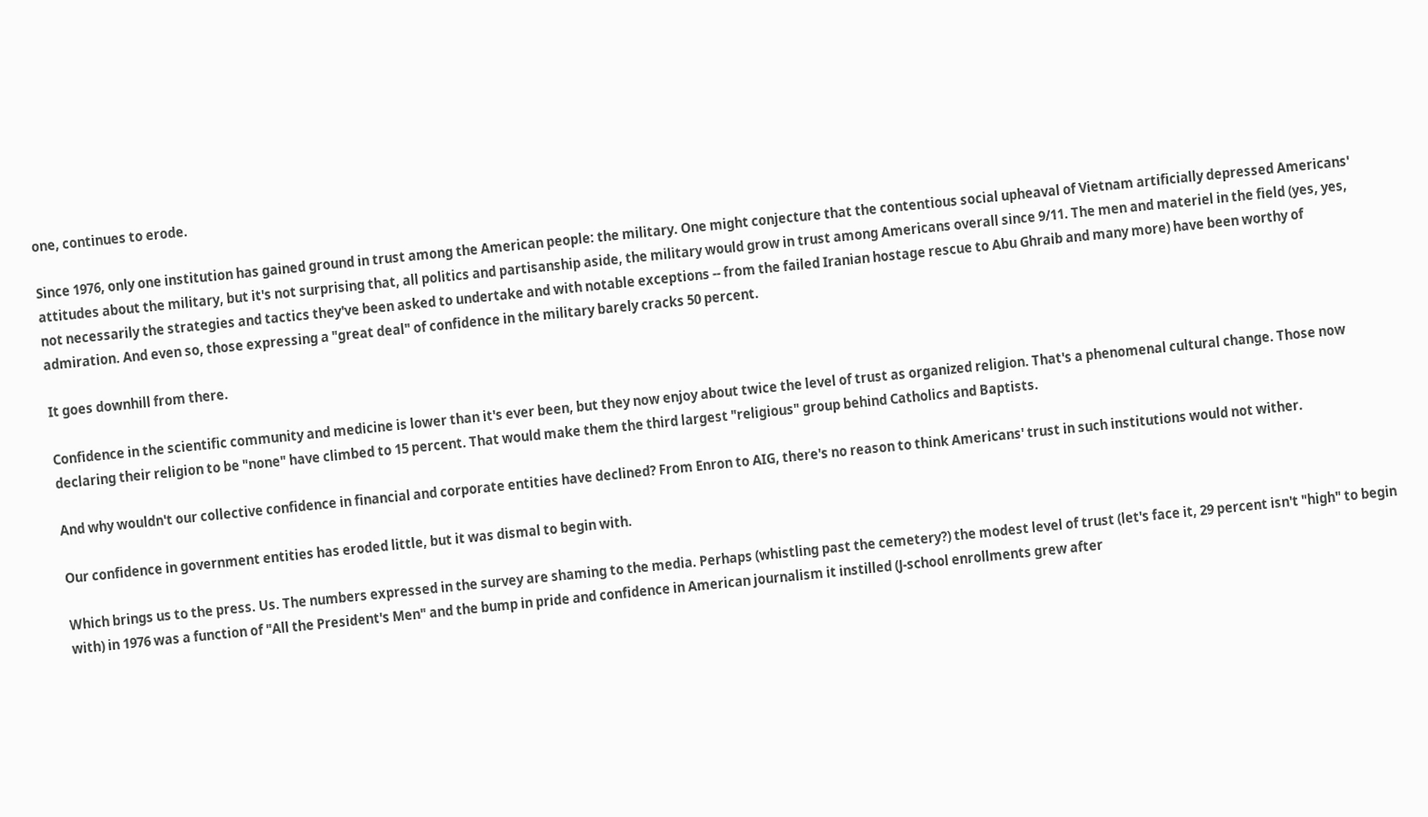one, continues to erode.

Since 1976, only one institution has gained ground in trust among the American people: the military. One might conjecture that the contentious social upheaval of Vietnam artificially depressed Americans' attitudes about the military, but it's not surprising that, all politics and partisanship aside, the military would grow in trust among Americans overall since 9/11. The men and materiel in the field (yes, yes, not necessarily the strategies and tactics they've been asked to undertake and with notable exceptions -- from the failed Iranian hostage rescue to Abu Ghraib and many more) have been worthy of admiration. And even so, those expressing a "great deal" of confidence in the military barely cracks 50 percent.

It goes downhill from there.

Confidence in the scientific community and medicine is lower than it's ever been, but they now enjoy about twice the level of trust as organized religion. That's a phenomenal cultural change. Those now declaring their religion to be "none" have climbed to 15 percent. That would make them the third largest "religious" group behind Catholics and Baptists.

And why wouldn't our collective confidence in financial and corporate entities have declined? From Enron to AIG, there's no reason to think Americans' trust in such institutions would not wither.

Our confidence in government entities has eroded little, but it was dismal to begin with.

Which brings us to the press. Us. The numbers expressed in the survey are shaming to the media. Perhaps (whistling past the cemetery?) the modest level of trust (let's face it, 29 percent isn't "high" to begin with) in 1976 was a function of "All the President's Men" and the bump in pride and confidence in American journalism it instilled (J-school enrollments grew after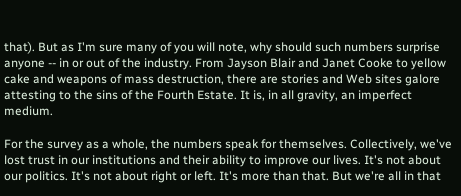that). But as I'm sure many of you will note, why should such numbers surprise anyone -- in or out of the industry. From Jayson Blair and Janet Cooke to yellow cake and weapons of mass destruction, there are stories and Web sites galore attesting to the sins of the Fourth Estate. It is, in all gravity, an imperfect medium.

For the survey as a whole, the numbers speak for themselves. Collectively, we've lost trust in our institutions and their ability to improve our lives. It's not about our politics. It's not about right or left. It's more than that. But we're all in that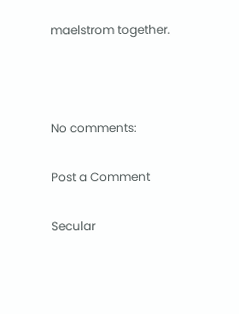maelstrom together.



No comments:

Post a Comment

Secular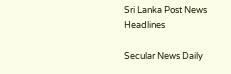Sri Lanka Post News Headlines

Secular News Daily